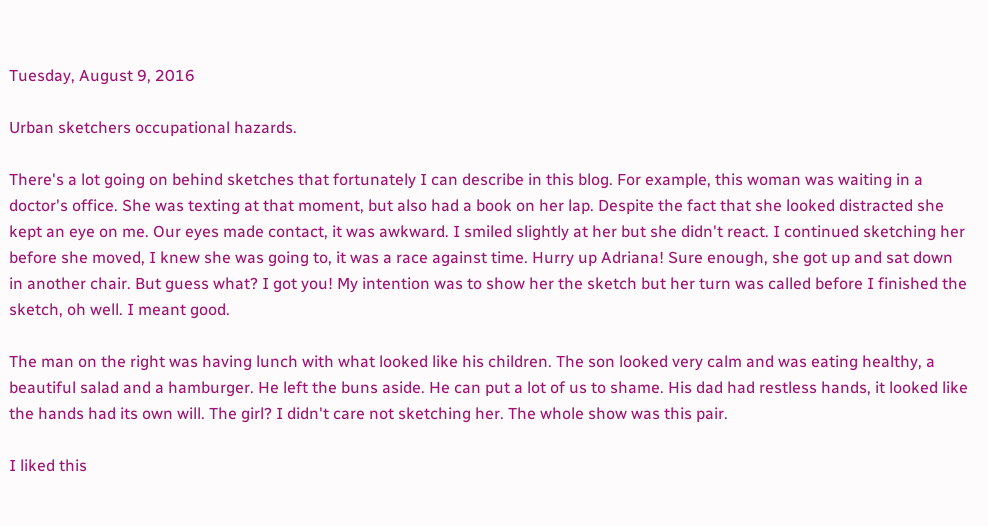Tuesday, August 9, 2016

Urban sketchers occupational hazards.

There's a lot going on behind sketches that fortunately I can describe in this blog. For example, this woman was waiting in a doctor's office. She was texting at that moment, but also had a book on her lap. Despite the fact that she looked distracted she kept an eye on me. Our eyes made contact, it was awkward. I smiled slightly at her but she didn't react. I continued sketching her before she moved, I knew she was going to, it was a race against time. Hurry up Adriana! Sure enough, she got up and sat down in another chair. But guess what? I got you! My intention was to show her the sketch but her turn was called before I finished the sketch, oh well. I meant good.

The man on the right was having lunch with what looked like his children. The son looked very calm and was eating healthy, a beautiful salad and a hamburger. He left the buns aside. He can put a lot of us to shame. His dad had restless hands, it looked like the hands had its own will. The girl? I didn't care not sketching her. The whole show was this pair.

I liked this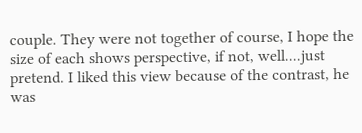couple. They were not together of course, I hope the size of each shows perspective, if not, well....just pretend. I liked this view because of the contrast, he was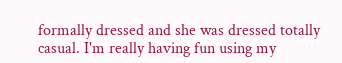formally dressed and she was dressed totally casual. I'm really having fun using my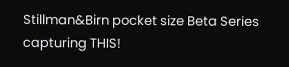Stillman&Birn pocket size Beta Series capturing THIS!